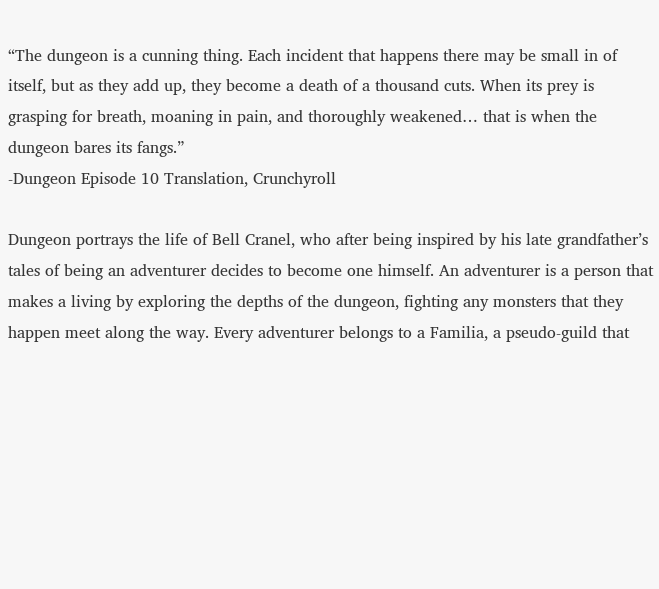“The dungeon is a cunning thing. Each incident that happens there may be small in of itself, but as they add up, they become a death of a thousand cuts. When its prey is grasping for breath, moaning in pain, and thoroughly weakened… that is when the dungeon bares its fangs.”
-Dungeon Episode 10 Translation, Crunchyroll

Dungeon portrays the life of Bell Cranel, who after being inspired by his late grandfather’s tales of being an adventurer decides to become one himself. An adventurer is a person that makes a living by exploring the depths of the dungeon, fighting any monsters that they happen meet along the way. Every adventurer belongs to a Familia, a pseudo-guild that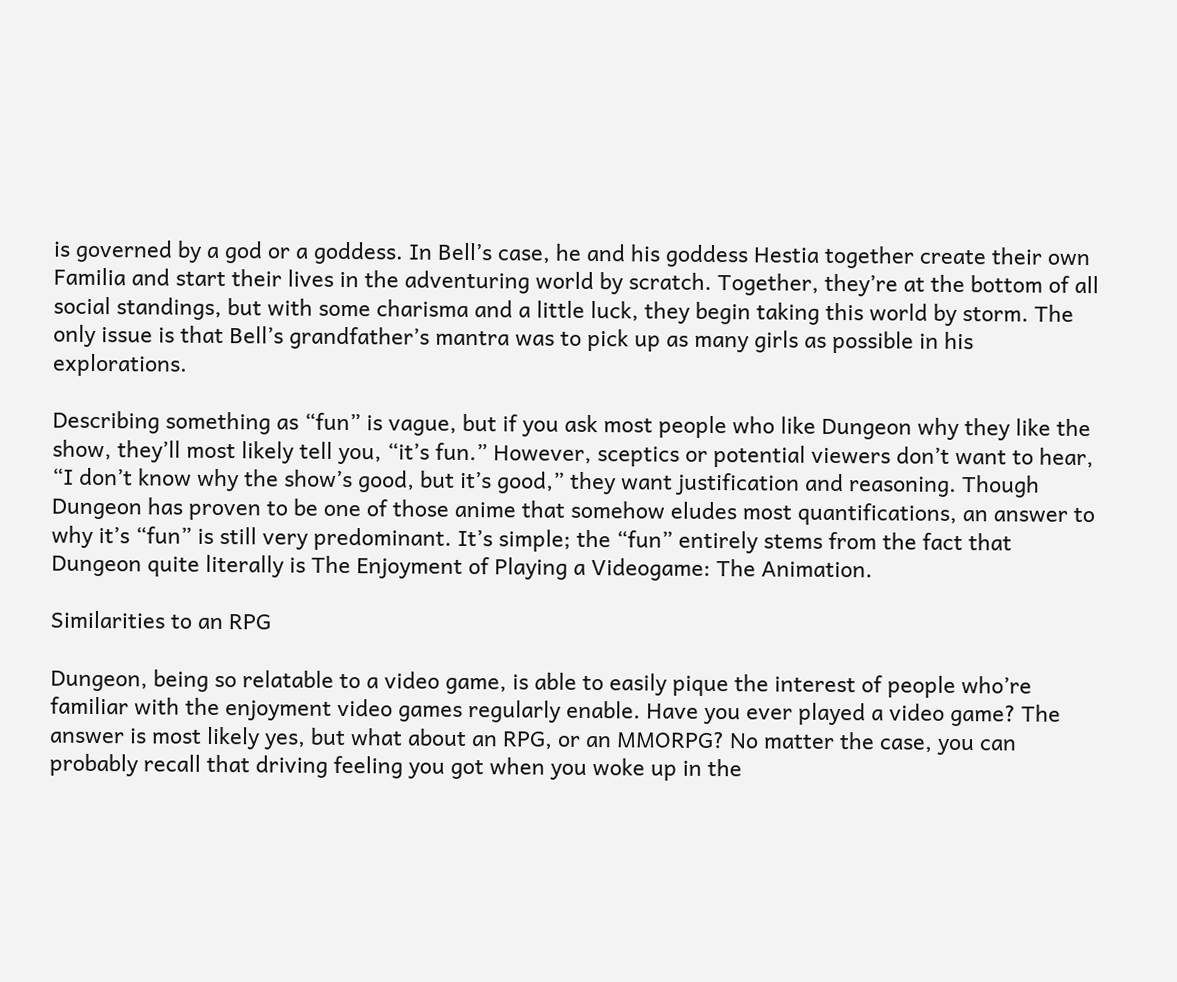is governed by a god or a goddess. In Bell’s case, he and his goddess Hestia together create their own Familia and start their lives in the adventuring world by scratch. Together, they’re at the bottom of all social standings, but with some charisma and a little luck, they begin taking this world by storm. The only issue is that Bell’s grandfather’s mantra was to pick up as many girls as possible in his explorations.

Describing something as “fun” is vague, but if you ask most people who like Dungeon why they like the show, they’ll most likely tell you, “it’s fun.” However, sceptics or potential viewers don’t want to hear, “I don’t know why the show’s good, but it’s good,” they want justification and reasoning. Though Dungeon has proven to be one of those anime that somehow eludes most quantifications, an answer to why it’s “fun” is still very predominant. It’s simple; the “fun” entirely stems from the fact that Dungeon quite literally is The Enjoyment of Playing a Videogame: The Animation.

Similarities to an RPG

Dungeon, being so relatable to a video game, is able to easily pique the interest of people who’re familiar with the enjoyment video games regularly enable. Have you ever played a video game? The answer is most likely yes, but what about an RPG, or an MMORPG? No matter the case, you can probably recall that driving feeling you got when you woke up in the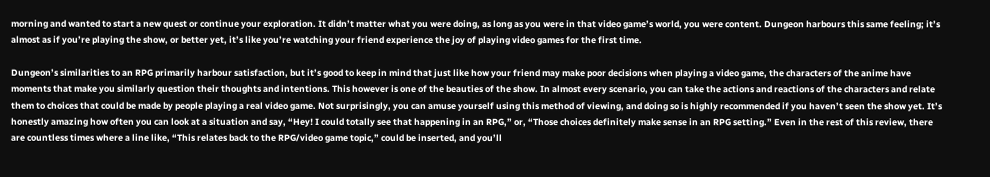morning and wanted to start a new quest or continue your exploration. It didn’t matter what you were doing, as long as you were in that video game’s world, you were content. Dungeon harbours this same feeling; it’s almost as if you’re playing the show, or better yet, it’s like you’re watching your friend experience the joy of playing video games for the first time.

Dungeon’s similarities to an RPG primarily harbour satisfaction, but it’s good to keep in mind that just like how your friend may make poor decisions when playing a video game, the characters of the anime have moments that make you similarly question their thoughts and intentions. This however is one of the beauties of the show. In almost every scenario, you can take the actions and reactions of the characters and relate them to choices that could be made by people playing a real video game. Not surprisingly, you can amuse yourself using this method of viewing, and doing so is highly recommended if you haven’t seen the show yet. It’s honestly amazing how often you can look at a situation and say, “Hey! I could totally see that happening in an RPG,” or, “Those choices definitely make sense in an RPG setting.” Even in the rest of this review, there are countless times where a line like, “This relates back to the RPG/video game topic,” could be inserted, and you’ll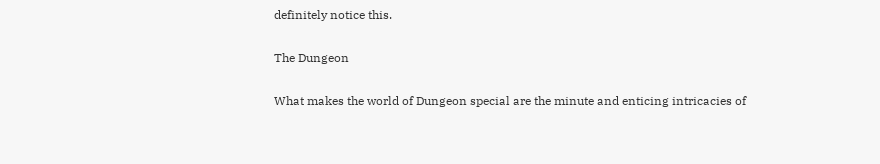definitely notice this.

The Dungeon

What makes the world of Dungeon special are the minute and enticing intricacies of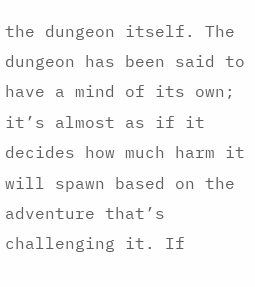the dungeon itself. The dungeon has been said to have a mind of its own; it’s almost as if it decides how much harm it will spawn based on the adventure that’s challenging it. If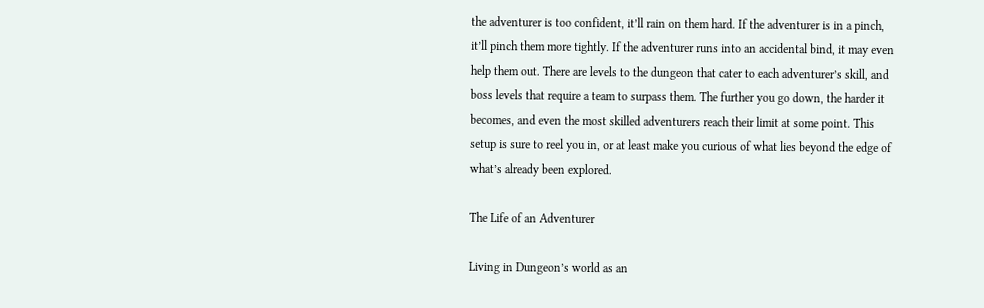the adventurer is too confident, it’ll rain on them hard. If the adventurer is in a pinch, it’ll pinch them more tightly. If the adventurer runs into an accidental bind, it may even help them out. There are levels to the dungeon that cater to each adventurer’s skill, and boss levels that require a team to surpass them. The further you go down, the harder it becomes, and even the most skilled adventurers reach their limit at some point. This setup is sure to reel you in, or at least make you curious of what lies beyond the edge of what’s already been explored.

The Life of an Adventurer

Living in Dungeon’s world as an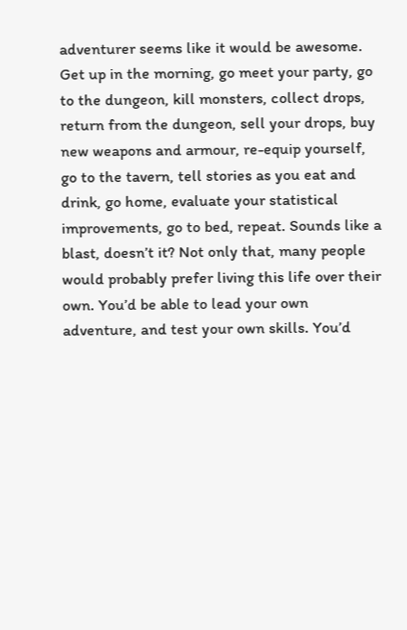adventurer seems like it would be awesome. Get up in the morning, go meet your party, go to the dungeon, kill monsters, collect drops, return from the dungeon, sell your drops, buy new weapons and armour, re-equip yourself, go to the tavern, tell stories as you eat and drink, go home, evaluate your statistical improvements, go to bed, repeat. Sounds like a blast, doesn’t it? Not only that, many people would probably prefer living this life over their own. You’d be able to lead your own adventure, and test your own skills. You’d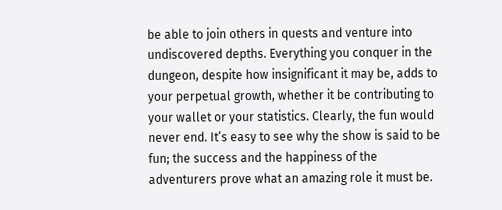be able to join others in quests and venture into undiscovered depths. Everything you conquer in the dungeon, despite how insignificant it may be, adds to your perpetual growth, whether it be contributing to your wallet or your statistics. Clearly, the fun would never end. It’s easy to see why the show is said to be fun; the success and the happiness of the adventurers prove what an amazing role it must be.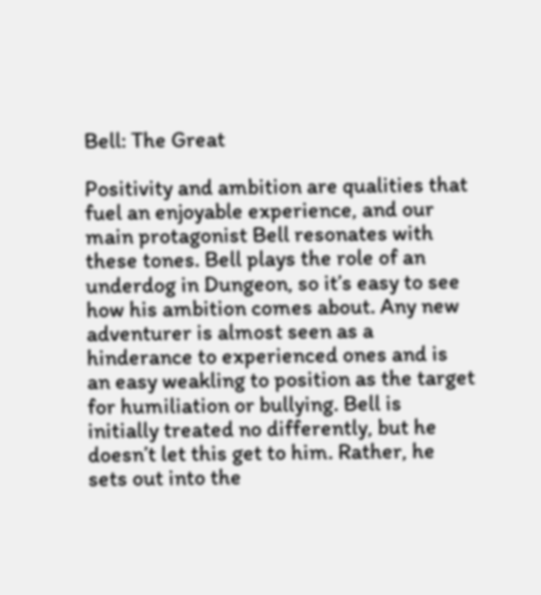Bell: The Great

Positivity and ambition are qualities that fuel an enjoyable experience, and our main protagonist Bell resonates with these tones. Bell plays the role of an underdog in Dungeon, so it’s easy to see how his ambition comes about. Any new adventurer is almost seen as a hinderance to experienced ones and is an easy weakling to position as the target for humiliation or bullying. Bell is initially treated no differently, but he doesn’t let this get to him. Rather, he sets out into the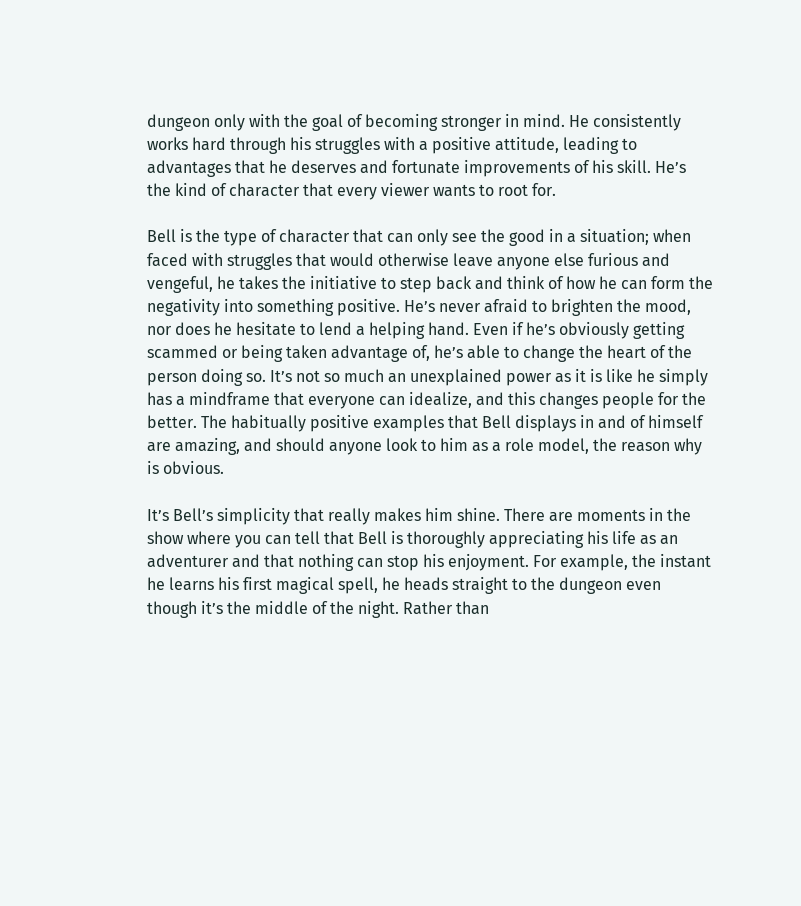dungeon only with the goal of becoming stronger in mind. He consistently works hard through his struggles with a positive attitude, leading to advantages that he deserves and fortunate improvements of his skill. He’s the kind of character that every viewer wants to root for.

Bell is the type of character that can only see the good in a situation; when faced with struggles that would otherwise leave anyone else furious and vengeful, he takes the initiative to step back and think of how he can form the negativity into something positive. He’s never afraid to brighten the mood, nor does he hesitate to lend a helping hand. Even if he’s obviously getting scammed or being taken advantage of, he’s able to change the heart of the person doing so. It’s not so much an unexplained power as it is like he simply has a mindframe that everyone can idealize, and this changes people for the better. The habitually positive examples that Bell displays in and of himself are amazing, and should anyone look to him as a role model, the reason why is obvious.

It’s Bell’s simplicity that really makes him shine. There are moments in the show where you can tell that Bell is thoroughly appreciating his life as an adventurer and that nothing can stop his enjoyment. For example, the instant he learns his first magical spell, he heads straight to the dungeon even though it’s the middle of the night. Rather than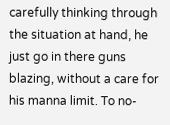carefully thinking through the situation at hand, he just go in there guns blazing, without a care for his manna limit. To no-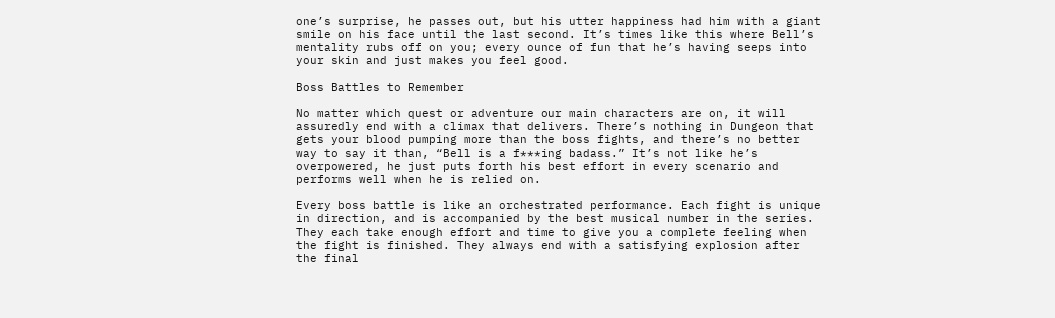one’s surprise, he passes out, but his utter happiness had him with a giant smile on his face until the last second. It’s times like this where Bell’s mentality rubs off on you; every ounce of fun that he’s having seeps into your skin and just makes you feel good.

Boss Battles to Remember

No matter which quest or adventure our main characters are on, it will assuredly end with a climax that delivers. There’s nothing in Dungeon that gets your blood pumping more than the boss fights, and there’s no better way to say it than, “Bell is a f***ing badass.” It’s not like he’s overpowered, he just puts forth his best effort in every scenario and performs well when he is relied on.

Every boss battle is like an orchestrated performance. Each fight is unique in direction, and is accompanied by the best musical number in the series. They each take enough effort and time to give you a complete feeling when the fight is finished. They always end with a satisfying explosion after the final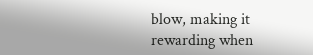blow, making it rewarding when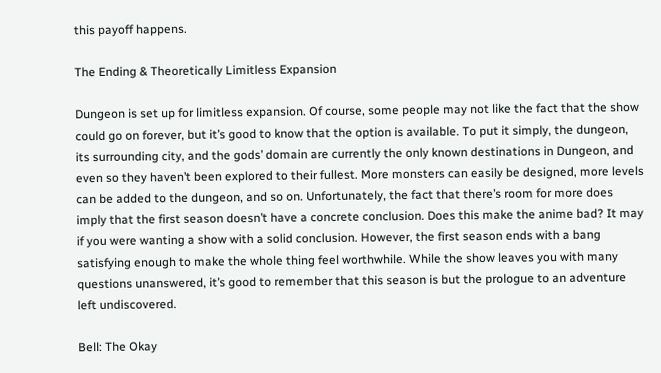this payoff happens.

The Ending & Theoretically Limitless Expansion

Dungeon is set up for limitless expansion. Of course, some people may not like the fact that the show could go on forever, but it’s good to know that the option is available. To put it simply, the dungeon, its surrounding city, and the gods’ domain are currently the only known destinations in Dungeon, and even so they haven’t been explored to their fullest. More monsters can easily be designed, more levels can be added to the dungeon, and so on. Unfortunately, the fact that there’s room for more does imply that the first season doesn’t have a concrete conclusion. Does this make the anime bad? It may if you were wanting a show with a solid conclusion. However, the first season ends with a bang satisfying enough to make the whole thing feel worthwhile. While the show leaves you with many questions unanswered, it’s good to remember that this season is but the prologue to an adventure left undiscovered.

Bell: The Okay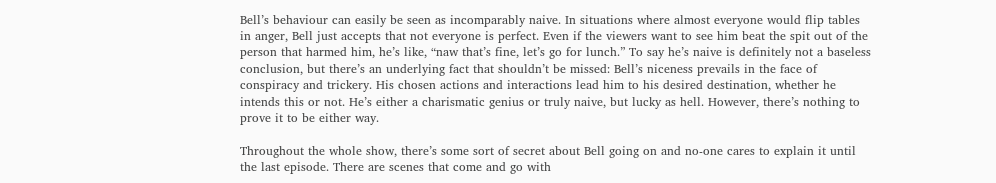Bell’s behaviour can easily be seen as incomparably naive. In situations where almost everyone would flip tables in anger, Bell just accepts that not everyone is perfect. Even if the viewers want to see him beat the spit out of the person that harmed him, he’s like, “naw that’s fine, let’s go for lunch.” To say he’s naive is definitely not a baseless conclusion, but there’s an underlying fact that shouldn’t be missed: Bell’s niceness prevails in the face of conspiracy and trickery. His chosen actions and interactions lead him to his desired destination, whether he intends this or not. He’s either a charismatic genius or truly naive, but lucky as hell. However, there’s nothing to prove it to be either way.

Throughout the whole show, there’s some sort of secret about Bell going on and no-one cares to explain it until the last episode. There are scenes that come and go with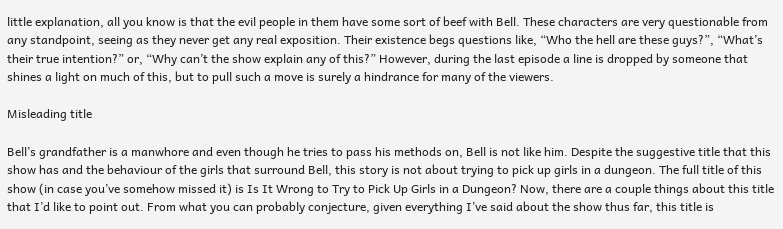little explanation, all you know is that the evil people in them have some sort of beef with Bell. These characters are very questionable from any standpoint, seeing as they never get any real exposition. Their existence begs questions like, “Who the hell are these guys?”, “What’s their true intention?” or, “Why can’t the show explain any of this?” However, during the last episode a line is dropped by someone that shines a light on much of this, but to pull such a move is surely a hindrance for many of the viewers.

Misleading title

Bell’s grandfather is a manwhore and even though he tries to pass his methods on, Bell is not like him. Despite the suggestive title that this show has and the behaviour of the girls that surround Bell, this story is not about trying to pick up girls in a dungeon. The full title of this show (in case you’ve somehow missed it) is Is It Wrong to Try to Pick Up Girls in a Dungeon? Now, there are a couple things about this title that I’d like to point out. From what you can probably conjecture, given everything I’ve said about the show thus far, this title is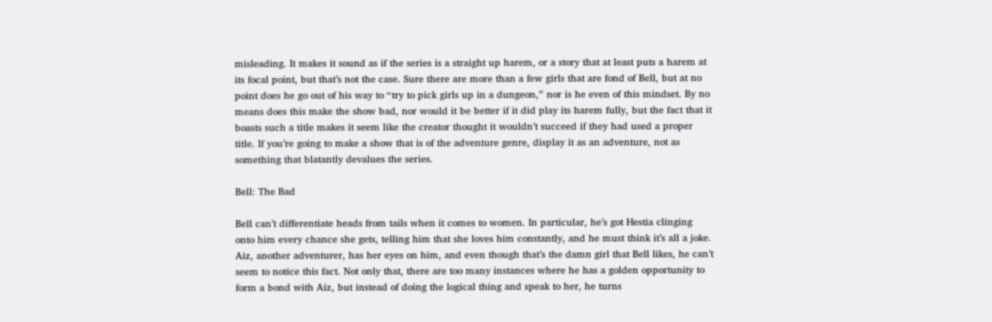misleading. It makes it sound as if the series is a straight up harem, or a story that at least puts a harem at its focal point, but that’s not the case. Sure there are more than a few girls that are fond of Bell, but at no point does he go out of his way to “try to pick girls up in a dungeon,” nor is he even of this mindset. By no means does this make the show bad, nor would it be better if it did play its harem fully, but the fact that it boasts such a title makes it seem like the creator thought it wouldn’t succeed if they had used a proper title. If you’re going to make a show that is of the adventure genre, display it as an adventure, not as something that blatantly devalues the series.

Bell: The Bad

Bell can’t differentiate heads from tails when it comes to women. In particular, he’s got Hestia clinging onto him every chance she gets, telling him that she loves him constantly, and he must think it’s all a joke. Aiz, another adventurer, has her eyes on him, and even though that’s the damn girl that Bell likes, he can’t seem to notice this fact. Not only that, there are too many instances where he has a golden opportunity to form a bond with Aiz, but instead of doing the logical thing and speak to her, he turns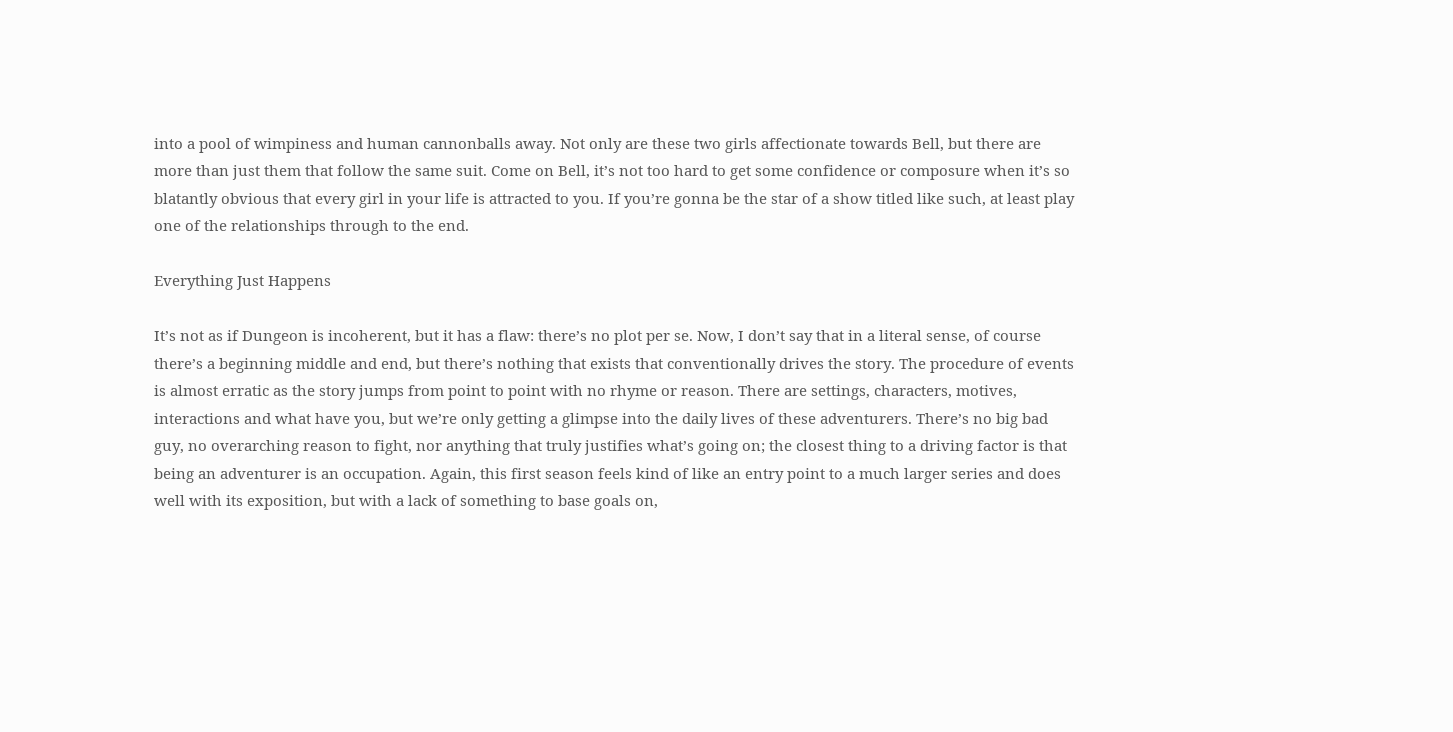into a pool of wimpiness and human cannonballs away. Not only are these two girls affectionate towards Bell, but there are more than just them that follow the same suit. Come on Bell, it’s not too hard to get some confidence or composure when it’s so blatantly obvious that every girl in your life is attracted to you. If you’re gonna be the star of a show titled like such, at least play one of the relationships through to the end.

Everything Just Happens

It’s not as if Dungeon is incoherent, but it has a flaw: there’s no plot per se. Now, I don’t say that in a literal sense, of course there’s a beginning middle and end, but there’s nothing that exists that conventionally drives the story. The procedure of events is almost erratic as the story jumps from point to point with no rhyme or reason. There are settings, characters, motives, interactions and what have you, but we’re only getting a glimpse into the daily lives of these adventurers. There’s no big bad guy, no overarching reason to fight, nor anything that truly justifies what’s going on; the closest thing to a driving factor is that being an adventurer is an occupation. Again, this first season feels kind of like an entry point to a much larger series and does well with its exposition, but with a lack of something to base goals on,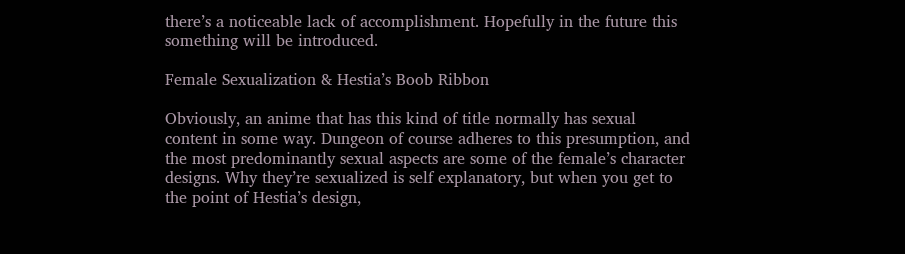there’s a noticeable lack of accomplishment. Hopefully in the future this something will be introduced.

Female Sexualization & Hestia’s Boob Ribbon

Obviously, an anime that has this kind of title normally has sexual content in some way. Dungeon of course adheres to this presumption, and the most predominantly sexual aspects are some of the female’s character designs. Why they’re sexualized is self explanatory, but when you get to the point of Hestia’s design,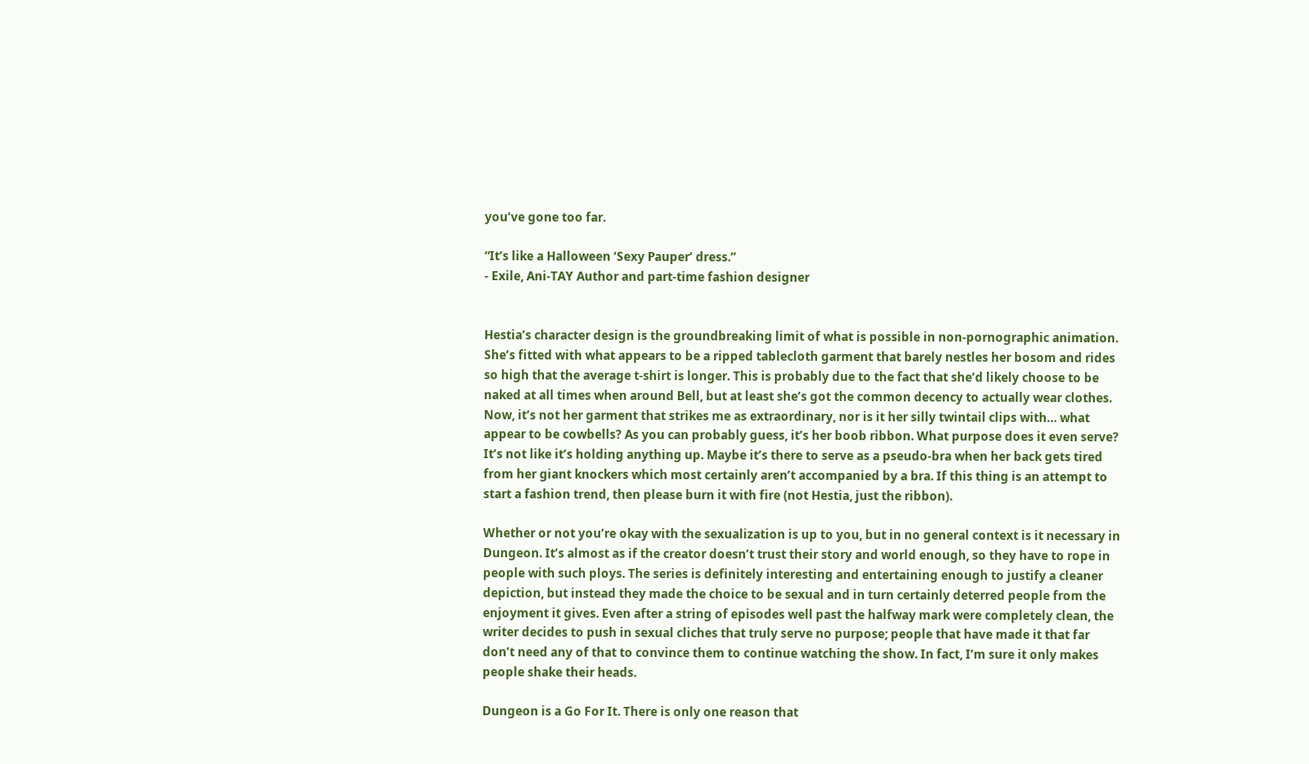you’ve gone too far.

“It’s like a Halloween ‘Sexy Pauper’ dress.”
- Exile, Ani-TAY Author and part-time fashion designer


Hestia’s character design is the groundbreaking limit of what is possible in non-pornographic animation. She’s fitted with what appears to be a ripped tablecloth garment that barely nestles her bosom and rides so high that the average t-shirt is longer. This is probably due to the fact that she’d likely choose to be naked at all times when around Bell, but at least she’s got the common decency to actually wear clothes. Now, it’s not her garment that strikes me as extraordinary, nor is it her silly twintail clips with… what appear to be cowbells? As you can probably guess, it’s her boob ribbon. What purpose does it even serve? It’s not like it’s holding anything up. Maybe it’s there to serve as a pseudo-bra when her back gets tired from her giant knockers which most certainly aren’t accompanied by a bra. If this thing is an attempt to start a fashion trend, then please burn it with fire (not Hestia, just the ribbon).

Whether or not you’re okay with the sexualization is up to you, but in no general context is it necessary in Dungeon. It’s almost as if the creator doesn’t trust their story and world enough, so they have to rope in people with such ploys. The series is definitely interesting and entertaining enough to justify a cleaner depiction, but instead they made the choice to be sexual and in turn certainly deterred people from the enjoyment it gives. Even after a string of episodes well past the halfway mark were completely clean, the writer decides to push in sexual cliches that truly serve no purpose; people that have made it that far don’t need any of that to convince them to continue watching the show. In fact, I’m sure it only makes people shake their heads.

Dungeon is a Go For It. There is only one reason that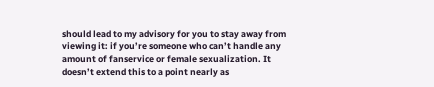should lead to my advisory for you to stay away from viewing it: if you’re someone who can’t handle any amount of fanservice or female sexualization. It doesn’t extend this to a point nearly as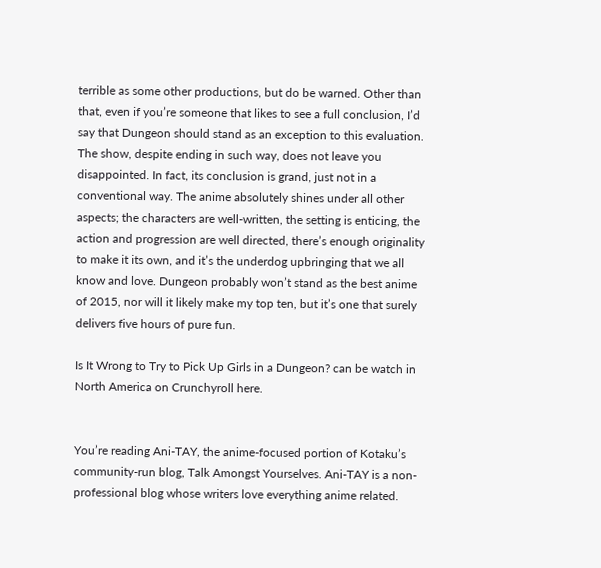terrible as some other productions, but do be warned. Other than that, even if you’re someone that likes to see a full conclusion, I’d say that Dungeon should stand as an exception to this evaluation. The show, despite ending in such way, does not leave you disappointed. In fact, its conclusion is grand, just not in a conventional way. The anime absolutely shines under all other aspects; the characters are well-written, the setting is enticing, the action and progression are well directed, there’s enough originality to make it its own, and it’s the underdog upbringing that we all know and love. Dungeon probably won’t stand as the best anime of 2015, nor will it likely make my top ten, but it’s one that surely delivers five hours of pure fun.

Is It Wrong to Try to Pick Up Girls in a Dungeon? can be watch in North America on Crunchyroll here.


You’re reading Ani-TAY, the anime-focused portion of Kotaku’s community-run blog, Talk Amongst Yourselves. Ani-TAY is a non-professional blog whose writers love everything anime related.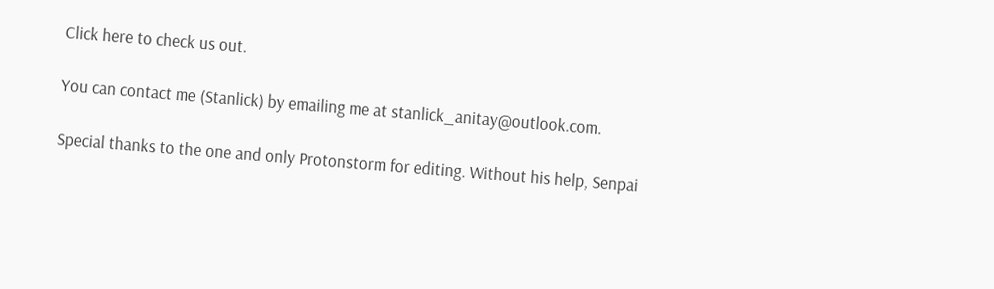Click here to check us out.

You can contact me (Stanlick) by emailing me at stanlick_anitay@outlook.com.

Special thanks to the one and only Protonstorm for editing. Without his help, Senpai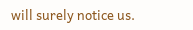will surely notice us.